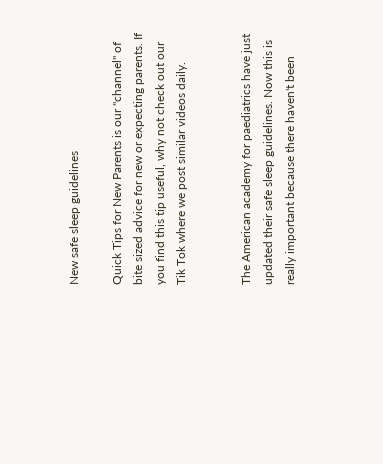New safe sleep guidelines

Quick Tips for New Parents is our "channel" of bite sized advice for new or expecting parents. If you find this tip useful, why not check out our Tik Tok where we post similar videos daily.


The American academy for paediatrics have just updated their safe sleep guidelines. Now this is really important because there haven't been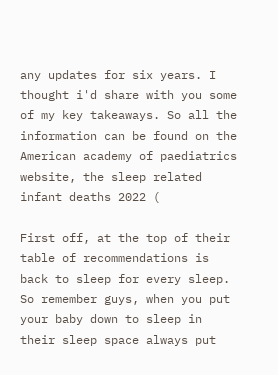any updates for six years. I thought i'd share with you some of my key takeaways. So all the information can be found on the American academy of paediatrics website, the sleep related infant deaths 2022 (

First off, at the top of their table of recommendations is back to sleep for every sleep. So remember guys, when you put your baby down to sleep in their sleep space always put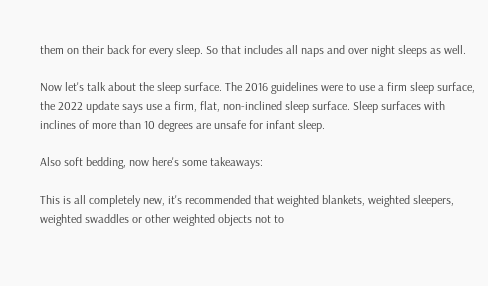them on their back for every sleep. So that includes all naps and over night sleeps as well.

Now let's talk about the sleep surface. The 2016 guidelines were to use a firm sleep surface, the 2022 update says use a firm, flat, non-inclined sleep surface. Sleep surfaces with inclines of more than 10 degrees are unsafe for infant sleep.

Also soft bedding, now here's some takeaways:

This is all completely new, it's recommended that weighted blankets, weighted sleepers, weighted swaddles or other weighted objects not to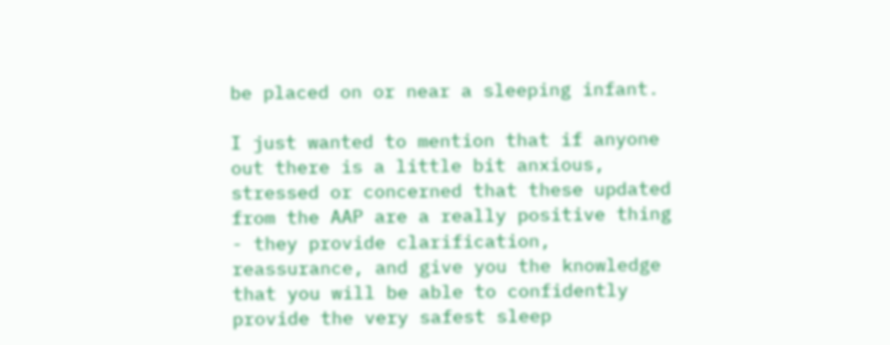be placed on or near a sleeping infant.

I just wanted to mention that if anyone out there is a little bit anxious, stressed or concerned that these updated from the AAP are a really positive thing - they provide clarification, reassurance, and give you the knowledge that you will be able to confidently provide the very safest sleep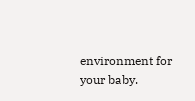environment for your baby.